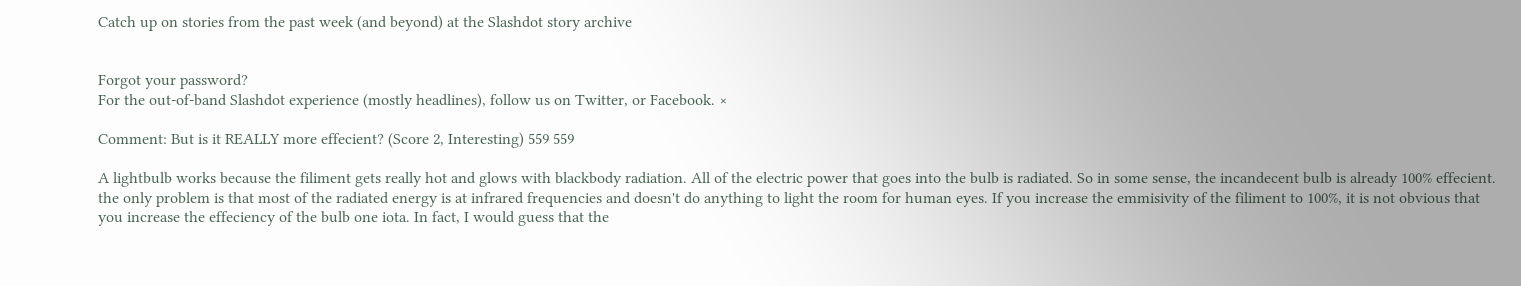Catch up on stories from the past week (and beyond) at the Slashdot story archive


Forgot your password?
For the out-of-band Slashdot experience (mostly headlines), follow us on Twitter, or Facebook. ×

Comment: But is it REALLY more effecient? (Score 2, Interesting) 559 559

A lightbulb works because the filiment gets really hot and glows with blackbody radiation. All of the electric power that goes into the bulb is radiated. So in some sense, the incandecent bulb is already 100% effecient. the only problem is that most of the radiated energy is at infrared frequencies and doesn't do anything to light the room for human eyes. If you increase the emmisivity of the filiment to 100%, it is not obvious that you increase the effeciency of the bulb one iota. In fact, I would guess that the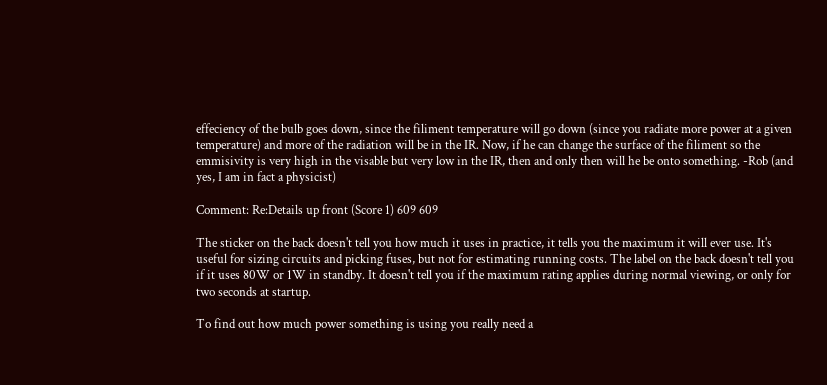effeciency of the bulb goes down, since the filiment temperature will go down (since you radiate more power at a given temperature) and more of the radiation will be in the IR. Now, if he can change the surface of the filiment so the emmisivity is very high in the visable but very low in the IR, then and only then will he be onto something. -Rob (and yes, I am in fact a physicist)

Comment: Re:Details up front (Score 1) 609 609

The sticker on the back doesn't tell you how much it uses in practice, it tells you the maximum it will ever use. It's useful for sizing circuits and picking fuses, but not for estimating running costs. The label on the back doesn't tell you if it uses 80W or 1W in standby. It doesn't tell you if the maximum rating applies during normal viewing, or only for two seconds at startup.

To find out how much power something is using you really need a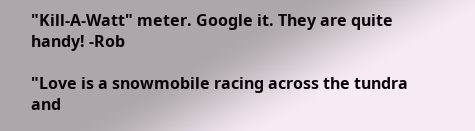"Kill-A-Watt" meter. Google it. They are quite handy! -Rob

"Love is a snowmobile racing across the tundra and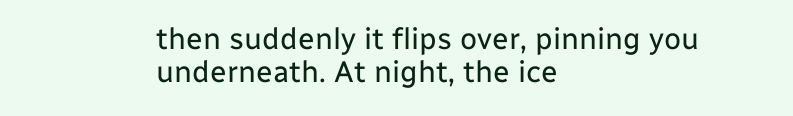then suddenly it flips over, pinning you underneath. At night, the ice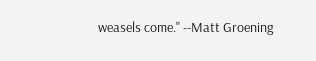weasels come." --Matt Groening